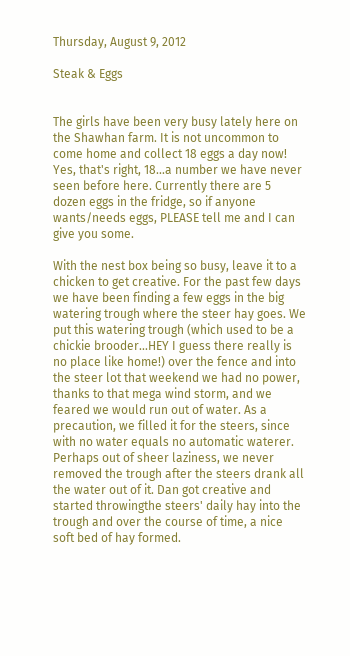Thursday, August 9, 2012

Steak & Eggs


The girls have been very busy lately here on the Shawhan farm. It is not uncommon to come home and collect 18 eggs a day now! Yes, that's right, 18...a number we have never seen before here. Currently there are 5 dozen eggs in the fridge, so if anyone wants/needs eggs, PLEASE tell me and I can give you some.

With the nest box being so busy, leave it to a chicken to get creative. For the past few days we have been finding a few eggs in the big watering trough where the steer hay goes. We put this watering trough (which used to be a chickie brooder...HEY I guess there really is no place like home!) over the fence and into the steer lot that weekend we had no power, thanks to that mega wind storm, and we feared we would run out of water. As a precaution, we filled it for the steers, since with no water equals no automatic waterer. Perhaps out of sheer laziness, we never removed the trough after the steers drank all the water out of it. Dan got creative and started throwingthe steers' daily hay into the trough and over the course of time, a nice soft bed of hay formed.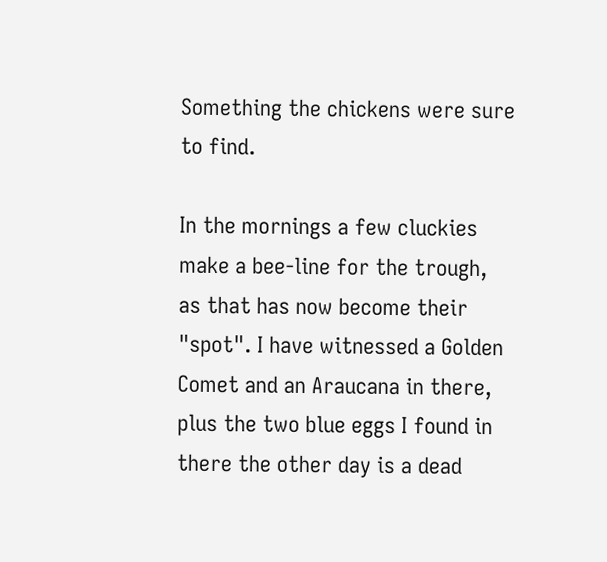Something the chickens were sure to find.

In the mornings a few cluckies make a bee-line for the trough, as that has now become their "spot". I have witnessed a Golden Comet and an Araucana in there, plus the two blue eggs I found in there the other day is a dead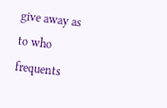give away as to who frequents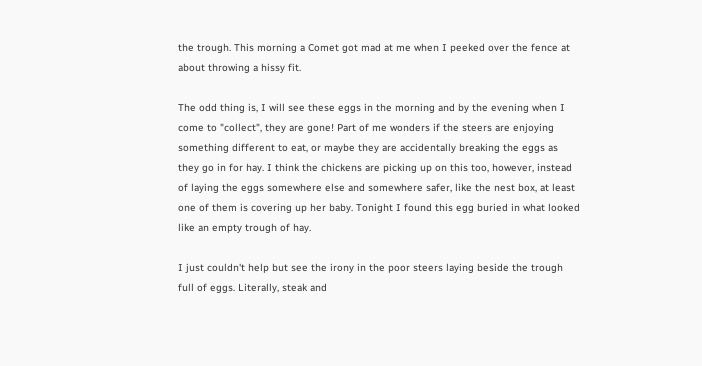the trough. This morning a Comet got mad at me when I peeked over the fence at about throwing a hissy fit.

The odd thing is, I will see these eggs in the morning and by the evening when I come to "collect", they are gone! Part of me wonders if the steers are enjoying something different to eat, or maybe they are accidentally breaking the eggs as they go in for hay. I think the chickens are picking up on this too, however, instead of laying the eggs somewhere else and somewhere safer, like the nest box, at least one of them is covering up her baby. Tonight I found this egg buried in what looked like an empty trough of hay.

I just couldn't help but see the irony in the poor steers laying beside the trough full of eggs. Literally, steak and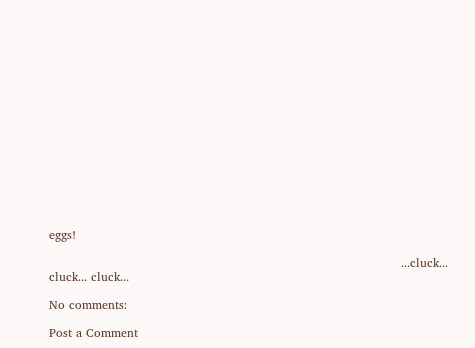eggs!

                                                                                        ...cluck... cluck... cluck...

No comments:

Post a Comment